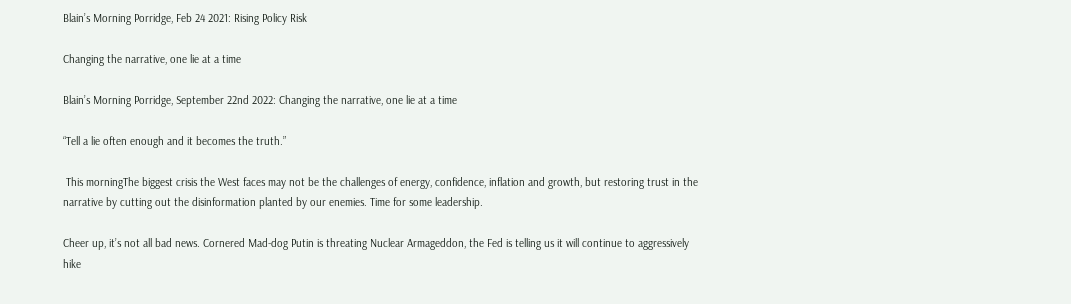Blain’s Morning Porridge, Feb 24 2021: Rising Policy Risk

Changing the narrative, one lie at a time

Blain’s Morning Porridge, September 22nd 2022: Changing the narrative, one lie at a time

“Tell a lie often enough and it becomes the truth.”

 This morningThe biggest crisis the West faces may not be the challenges of energy, confidence, inflation and growth, but restoring trust in the narrative by cutting out the disinformation planted by our enemies. Time for some leadership.

Cheer up, it’s not all bad news. Cornered Mad-dog Putin is threating Nuclear Armageddon, the Fed is telling us it will continue to aggressively hike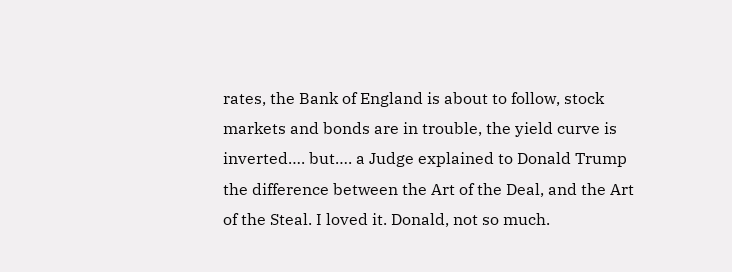rates, the Bank of England is about to follow, stock markets and bonds are in trouble, the yield curve is inverted…. but…. a Judge explained to Donald Trump the difference between the Art of the Deal, and the Art of the Steal. I loved it. Donald, not so much.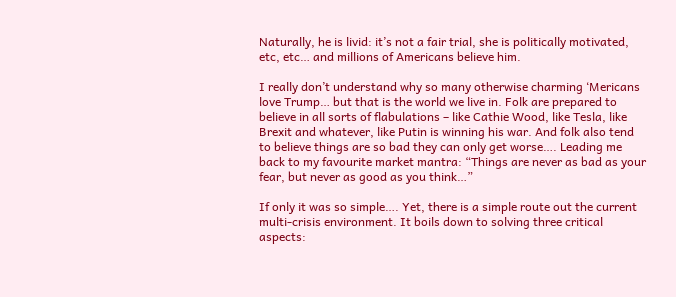Naturally, he is livid: it’s not a fair trial, she is politically motivated, etc, etc… and millions of Americans believe him.

I really don’t understand why so many otherwise charming ‘Mericans love Trump… but that is the world we live in. Folk are prepared to believe in all sorts of flabulations – like Cathie Wood, like Tesla, like Brexit and whatever, like Putin is winning his war. And folk also tend to believe things are so bad they can only get worse…. Leading me back to my favourite market mantra: “Things are never as bad as your fear, but never as good as you think…”

If only it was so simple…. Yet, there is a simple route out the current multi-crisis environment. It boils down to solving three critical aspects: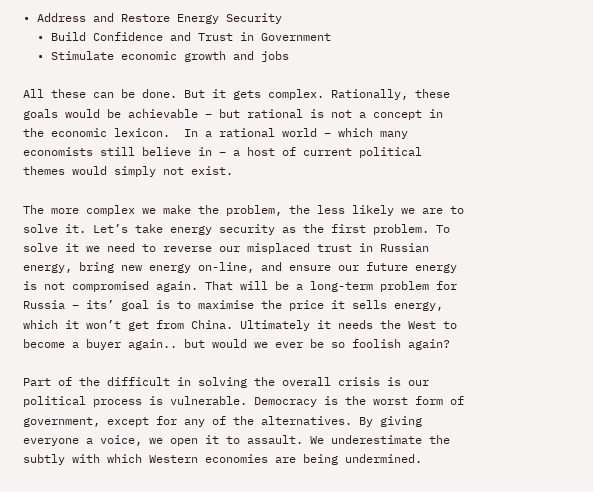• Address and Restore Energy Security
  • Build Confidence and Trust in Government
  • Stimulate economic growth and jobs

All these can be done. But it gets complex. Rationally, these goals would be achievable – but rational is not a concept in the economic lexicon.  In a rational world – which many economists still believe in – a host of current political themes would simply not exist.

The more complex we make the problem, the less likely we are to solve it. Let’s take energy security as the first problem. To solve it we need to reverse our misplaced trust in Russian energy, bring new energy on-line, and ensure our future energy is not compromised again. That will be a long-term problem for Russia – its’ goal is to maximise the price it sells energy, which it won’t get from China. Ultimately it needs the West to become a buyer again.. but would we ever be so foolish again?

Part of the difficult in solving the overall crisis is our political process is vulnerable. Democracy is the worst form of government, except for any of the alternatives. By giving everyone a voice, we open it to assault. We underestimate the subtly with which Western economies are being undermined.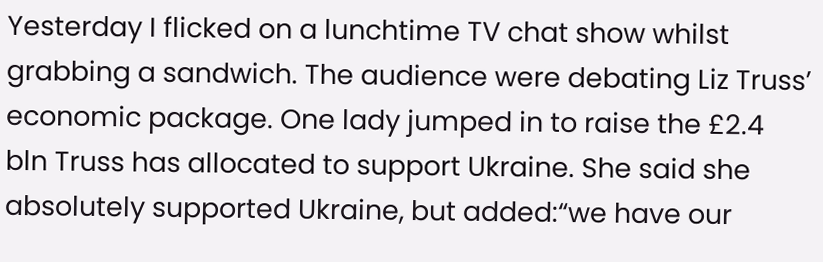Yesterday I flicked on a lunchtime TV chat show whilst grabbing a sandwich. The audience were debating Liz Truss’ economic package. One lady jumped in to raise the £2.4 bln Truss has allocated to support Ukraine. She said she absolutely supported Ukraine, but added:“we have our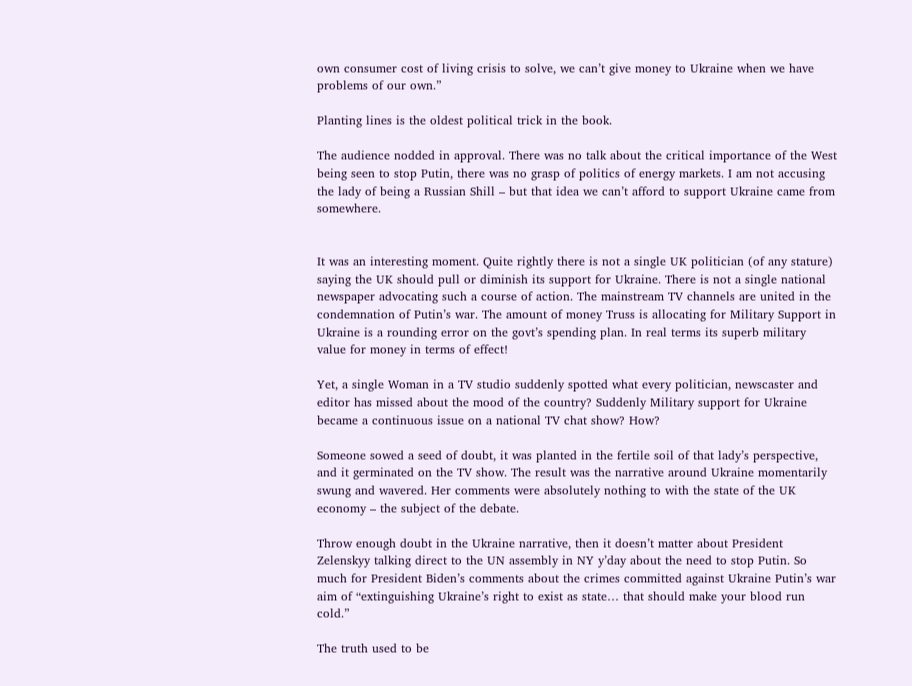own consumer cost of living crisis to solve, we can’t give money to Ukraine when we have problems of our own.”

Planting lines is the oldest political trick in the book.

The audience nodded in approval. There was no talk about the critical importance of the West being seen to stop Putin, there was no grasp of politics of energy markets. I am not accusing the lady of being a Russian Shill – but that idea we can’t afford to support Ukraine came from somewhere.


It was an interesting moment. Quite rightly there is not a single UK politician (of any stature) saying the UK should pull or diminish its support for Ukraine. There is not a single national newspaper advocating such a course of action. The mainstream TV channels are united in the condemnation of Putin’s war. The amount of money Truss is allocating for Military Support in Ukraine is a rounding error on the govt’s spending plan. In real terms its superb military value for money in terms of effect!

Yet, a single Woman in a TV studio suddenly spotted what every politician, newscaster and editor has missed about the mood of the country? Suddenly Military support for Ukraine became a continuous issue on a national TV chat show? How?

Someone sowed a seed of doubt, it was planted in the fertile soil of that lady’s perspective, and it germinated on the TV show. The result was the narrative around Ukraine momentarily swung and wavered. Her comments were absolutely nothing to with the state of the UK economy – the subject of the debate.

Throw enough doubt in the Ukraine narrative, then it doesn’t matter about President Zelenskyy talking direct to the UN assembly in NY y’day about the need to stop Putin. So much for President Biden’s comments about the crimes committed against Ukraine Putin’s war aim of “extinguishing Ukraine’s right to exist as state… that should make your blood run cold.”

The truth used to be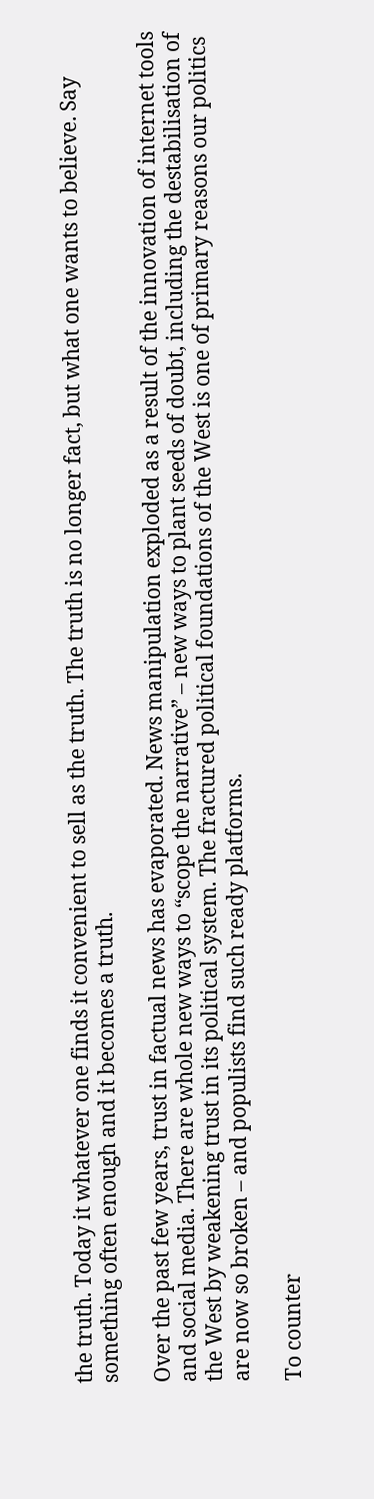the truth. Today it whatever one finds it convenient to sell as the truth. The truth is no longer fact, but what one wants to believe. Say something often enough and it becomes a truth.

Over the past few years, trust in factual news has evaporated. News manipulation exploded as a result of the innovation of internet tools and social media. There are whole new ways to “scope the narrative” – new ways to plant seeds of doubt, including the destabilisation of the West by weakening trust in its political system. The fractured political foundations of the West is one of primary reasons our politics are now so broken – and populists find such ready platforms.

To counter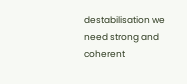destabilisation we need strong and coherent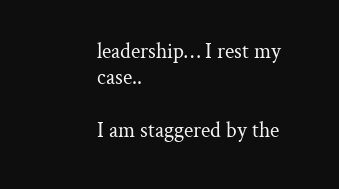leadership… I rest my case..

I am staggered by the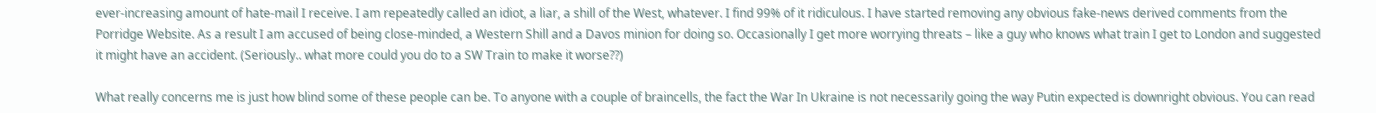ever-increasing amount of hate-mail I receive. I am repeatedly called an idiot, a liar, a shill of the West, whatever. I find 99% of it ridiculous. I have started removing any obvious fake-news derived comments from the Porridge Website. As a result I am accused of being close-minded, a Western Shill and a Davos minion for doing so. Occasionally I get more worrying threats – like a guy who knows what train I get to London and suggested it might have an accident. (Seriously.. what more could you do to a SW Train to make it worse??)

What really concerns me is just how blind some of these people can be. To anyone with a couple of braincells, the fact the War In Ukraine is not necessarily going the way Putin expected is downright obvious. You can read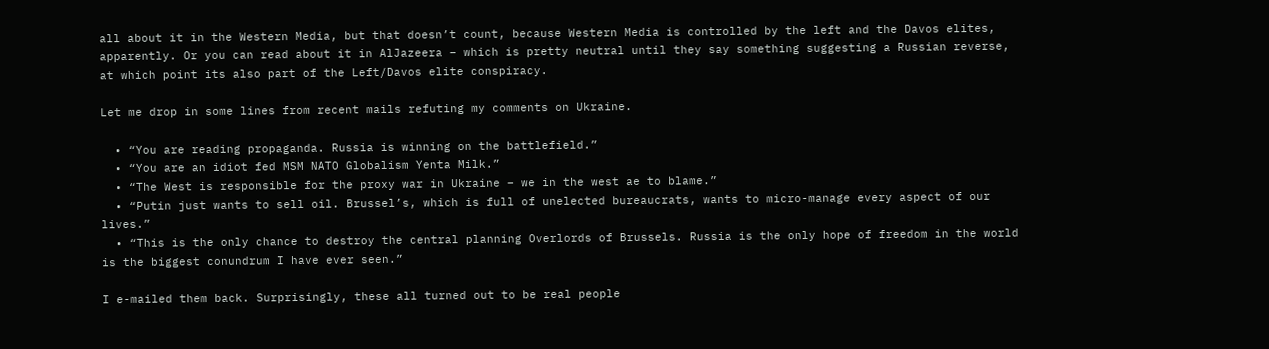all about it in the Western Media, but that doesn’t count, because Western Media is controlled by the left and the Davos elites, apparently. Or you can read about it in AlJazeera – which is pretty neutral until they say something suggesting a Russian reverse, at which point its also part of the Left/Davos elite conspiracy.

Let me drop in some lines from recent mails refuting my comments on Ukraine.

  • “You are reading propaganda. Russia is winning on the battlefield.”
  • “You are an idiot fed MSM NATO Globalism Yenta Milk.”
  • “The West is responsible for the proxy war in Ukraine – we in the west ae to blame.”
  • “Putin just wants to sell oil. Brussel’s, which is full of unelected bureaucrats, wants to micro-manage every aspect of our lives.”
  • “This is the only chance to destroy the central planning Overlords of Brussels. Russia is the only hope of freedom in the world is the biggest conundrum I have ever seen.”

I e-mailed them back. Surprisingly, these all turned out to be real people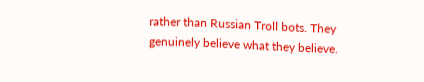rather than Russian Troll bots. They genuinely believe what they believe.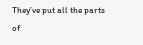They’ve put all the parts of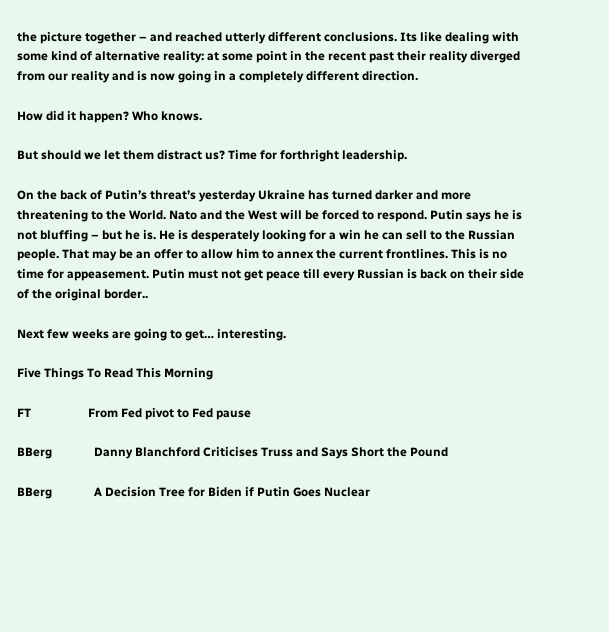the picture together – and reached utterly different conclusions. Its like dealing with some kind of alternative reality: at some point in the recent past their reality diverged from our reality and is now going in a completely different direction.

How did it happen? Who knows.

But should we let them distract us? Time for forthright leadership.

On the back of Putin’s threat’s yesterday Ukraine has turned darker and more threatening to the World. Nato and the West will be forced to respond. Putin says he is not bluffing – but he is. He is desperately looking for a win he can sell to the Russian people. That may be an offer to allow him to annex the current frontlines. This is no time for appeasement. Putin must not get peace till every Russian is back on their side of the original border..

Next few weeks are going to get… interesting.

Five Things To Read This Morning

FT                   From Fed pivot to Fed pause

BBerg              Danny Blanchford Criticises Truss and Says Short the Pound

BBerg              A Decision Tree for Biden if Putin Goes Nuclear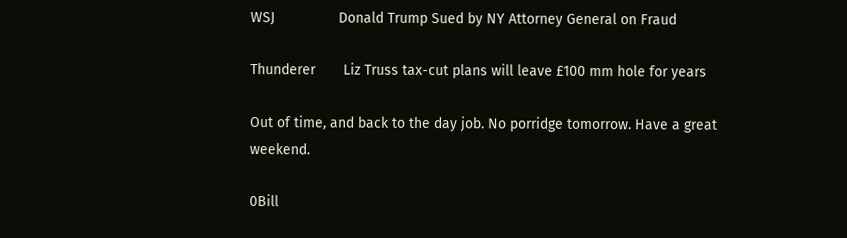WSJ                Donald Trump Sued by NY Attorney General on Fraud

Thunderer       Liz Truss tax-cut plans will leave £100 mm hole for years

Out of time, and back to the day job. No porridge tomorrow. Have a great weekend.

0Bill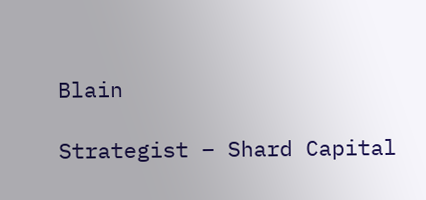Blain

Strategist – Shard Capital